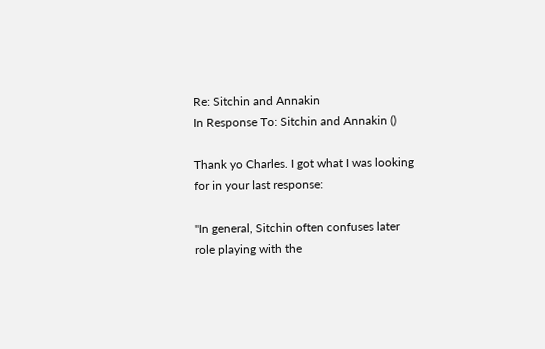Re: Sitchin and Annakin
In Response To: Sitchin and Annakin ()

Thank yo Charles. I got what I was looking for in your last response:

"In general, Sitchin often confuses later role playing with the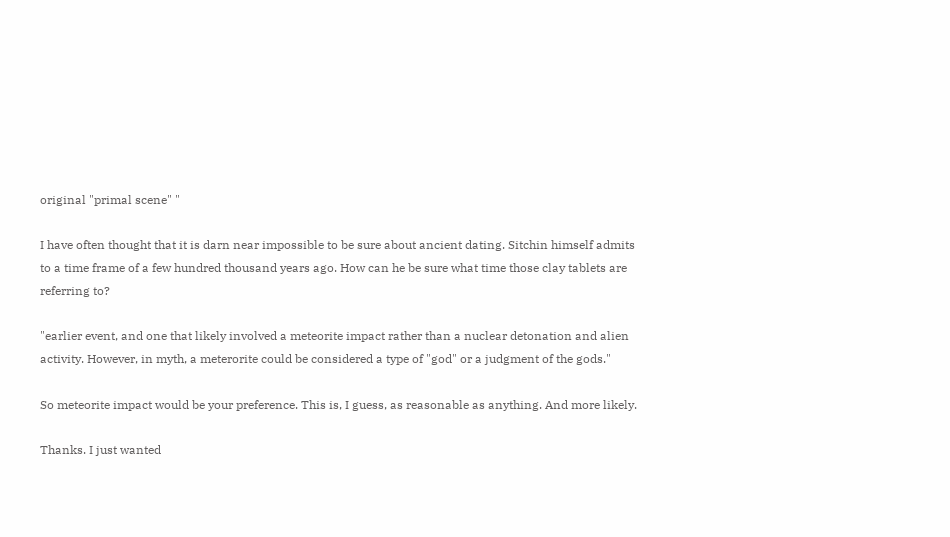original "primal scene" "

I have often thought that it is darn near impossible to be sure about ancient dating. Sitchin himself admits to a time frame of a few hundred thousand years ago. How can he be sure what time those clay tablets are referring to?

"earlier event, and one that likely involved a meteorite impact rather than a nuclear detonation and alien activity. However, in myth, a meterorite could be considered a type of "god" or a judgment of the gods."

So meteorite impact would be your preference. This is, I guess, as reasonable as anything. And more likely.

Thanks. I just wanted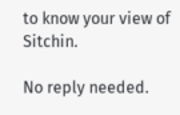to know your view of Sitchin.

No reply needed.